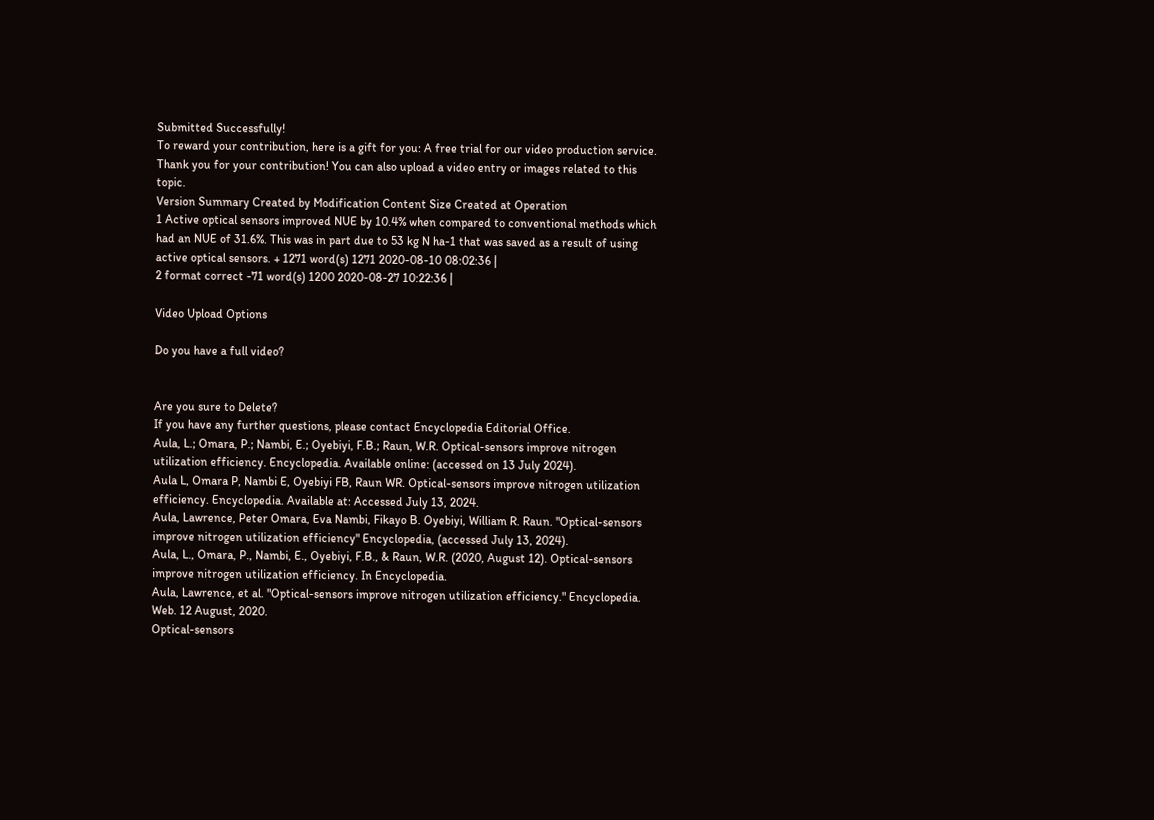Submitted Successfully!
To reward your contribution, here is a gift for you: A free trial for our video production service.
Thank you for your contribution! You can also upload a video entry or images related to this topic.
Version Summary Created by Modification Content Size Created at Operation
1 Active optical sensors improved NUE by 10.4% when compared to conventional methods which had an NUE of 31.6%. This was in part due to 53 kg N ha-1 that was saved as a result of using active optical sensors. + 1271 word(s) 1271 2020-08-10 08:02:36 |
2 format correct -71 word(s) 1200 2020-08-27 10:22:36 |

Video Upload Options

Do you have a full video?


Are you sure to Delete?
If you have any further questions, please contact Encyclopedia Editorial Office.
Aula, L.; Omara, P.; Nambi, E.; Oyebiyi, F.B.; Raun, W.R. Optical-sensors improve nitrogen utilization efficiency. Encyclopedia. Available online: (accessed on 13 July 2024).
Aula L, Omara P, Nambi E, Oyebiyi FB, Raun WR. Optical-sensors improve nitrogen utilization efficiency. Encyclopedia. Available at: Accessed July 13, 2024.
Aula, Lawrence, Peter Omara, Eva Nambi, Fikayo B. Oyebiyi, William R. Raun. "Optical-sensors improve nitrogen utilization efficiency" Encyclopedia, (accessed July 13, 2024).
Aula, L., Omara, P., Nambi, E., Oyebiyi, F.B., & Raun, W.R. (2020, August 12). Optical-sensors improve nitrogen utilization efficiency. In Encyclopedia.
Aula, Lawrence, et al. "Optical-sensors improve nitrogen utilization efficiency." Encyclopedia. Web. 12 August, 2020.
Optical-sensors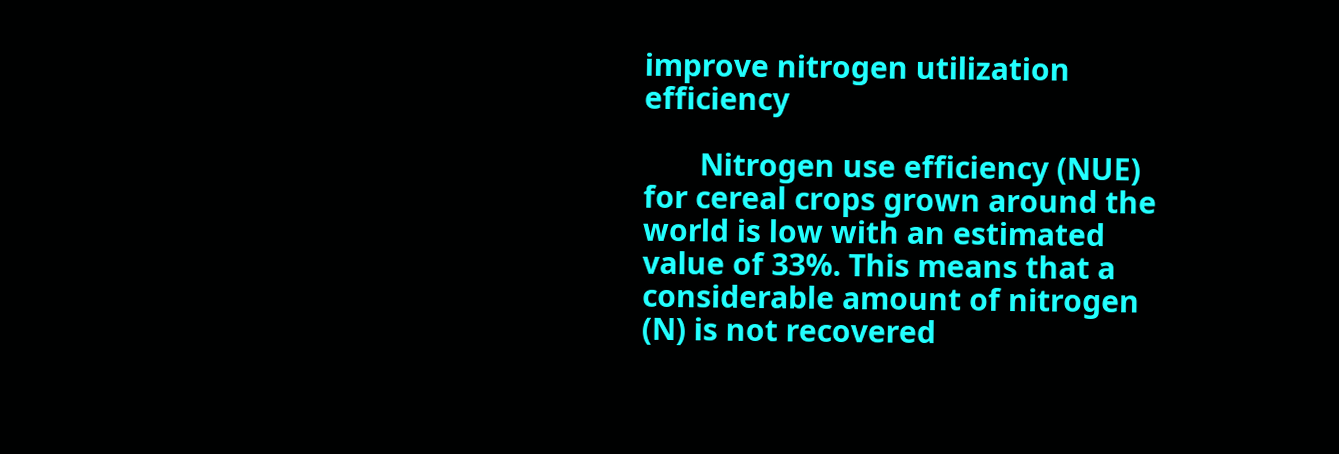improve nitrogen utilization efficiency

       Nitrogen use efficiency (NUE) for cereal crops grown around the world is low with an estimated value of 33%. This means that a considerable amount of nitrogen (N) is not recovered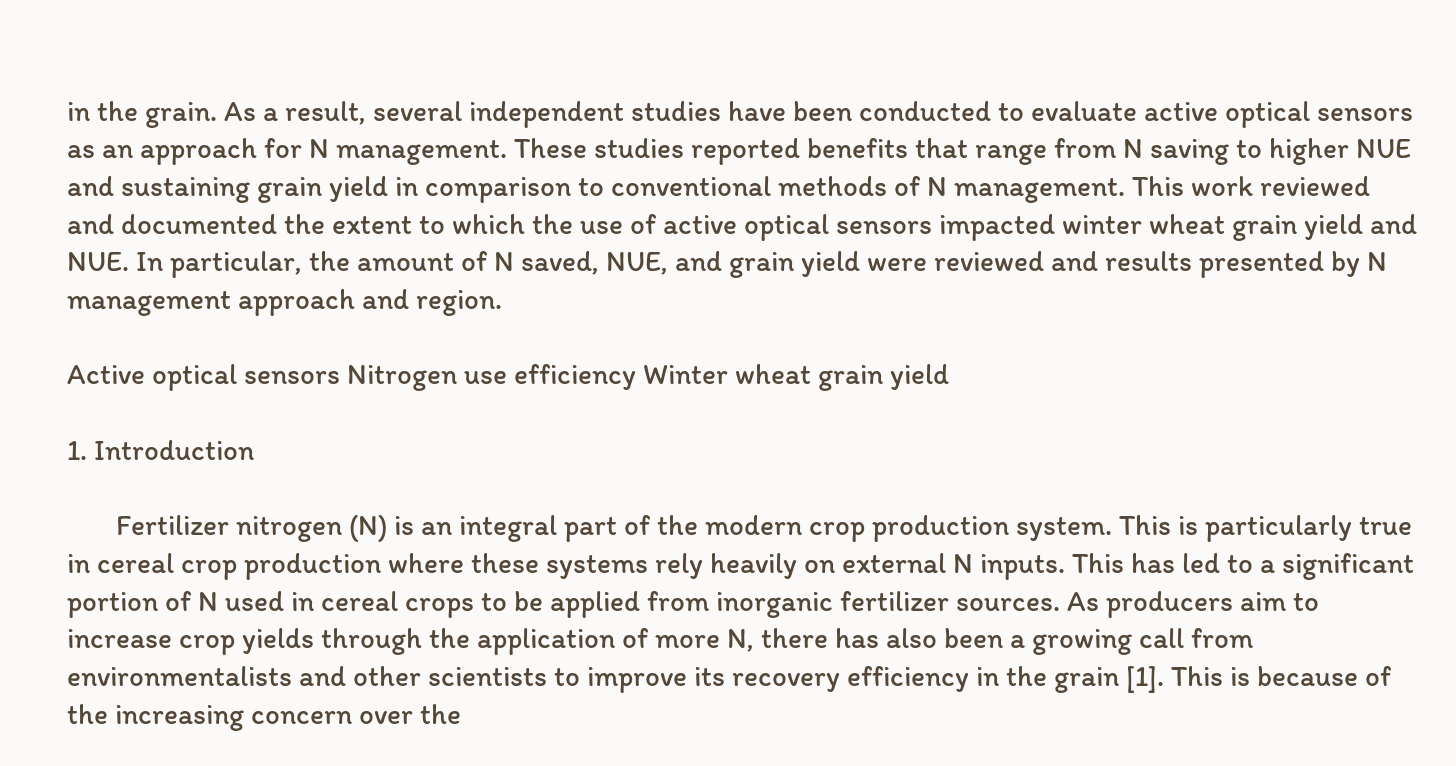in the grain. As a result, several independent studies have been conducted to evaluate active optical sensors as an approach for N management. These studies reported benefits that range from N saving to higher NUE and sustaining grain yield in comparison to conventional methods of N management. This work reviewed and documented the extent to which the use of active optical sensors impacted winter wheat grain yield and NUE. In particular, the amount of N saved, NUE, and grain yield were reviewed and results presented by N management approach and region.

Active optical sensors Nitrogen use efficiency Winter wheat grain yield

1. Introduction

       Fertilizer nitrogen (N) is an integral part of the modern crop production system. This is particularly true in cereal crop production where these systems rely heavily on external N inputs. This has led to a significant portion of N used in cereal crops to be applied from inorganic fertilizer sources. As producers aim to increase crop yields through the application of more N, there has also been a growing call from environmentalists and other scientists to improve its recovery efficiency in the grain [1]. This is because of the increasing concern over the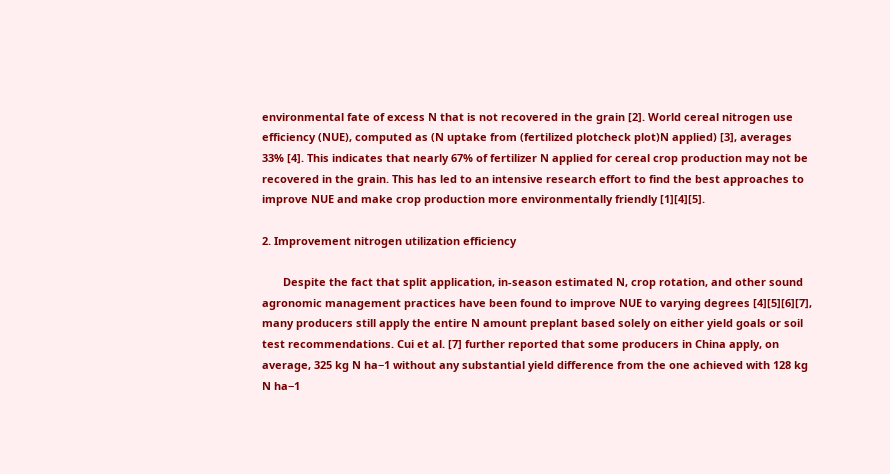environmental fate of excess N that is not recovered in the grain [2]. World cereal nitrogen use efficiency (NUE), computed as (N uptake from (fertilized plotcheck plot)N applied) [3], averages 33% [4]. This indicates that nearly 67% of fertilizer N applied for cereal crop production may not be recovered in the grain. This has led to an intensive research effort to find the best approaches to improve NUE and make crop production more environmentally friendly [1][4][5].

2. Improvement nitrogen utilization efficiency

       Despite the fact that split application, in-season estimated N, crop rotation, and other sound agronomic management practices have been found to improve NUE to varying degrees [4][5][6][7], many producers still apply the entire N amount preplant based solely on either yield goals or soil test recommendations. Cui et al. [7] further reported that some producers in China apply, on average, 325 kg N ha−1 without any substantial yield difference from the one achieved with 128 kg N ha−1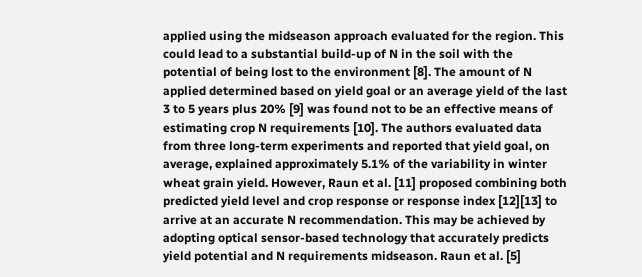applied using the midseason approach evaluated for the region. This could lead to a substantial build-up of N in the soil with the potential of being lost to the environment [8]. The amount of N applied determined based on yield goal or an average yield of the last 3 to 5 years plus 20% [9] was found not to be an effective means of estimating crop N requirements [10]. The authors evaluated data from three long-term experiments and reported that yield goal, on average, explained approximately 5.1% of the variability in winter wheat grain yield. However, Raun et al. [11] proposed combining both predicted yield level and crop response or response index [12][13] to arrive at an accurate N recommendation. This may be achieved by adopting optical sensor-based technology that accurately predicts yield potential and N requirements midseason. Raun et al. [5]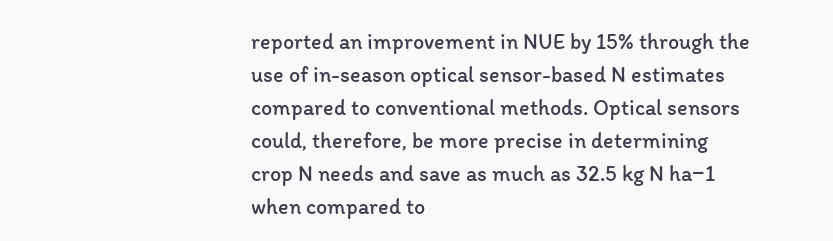reported an improvement in NUE by 15% through the use of in-season optical sensor-based N estimates compared to conventional methods. Optical sensors could, therefore, be more precise in determining crop N needs and save as much as 32.5 kg N ha−1 when compared to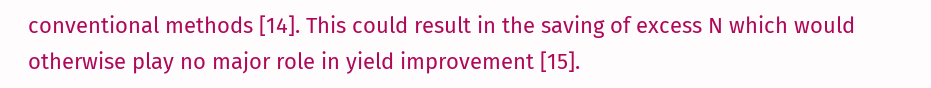conventional methods [14]. This could result in the saving of excess N which would otherwise play no major role in yield improvement [15].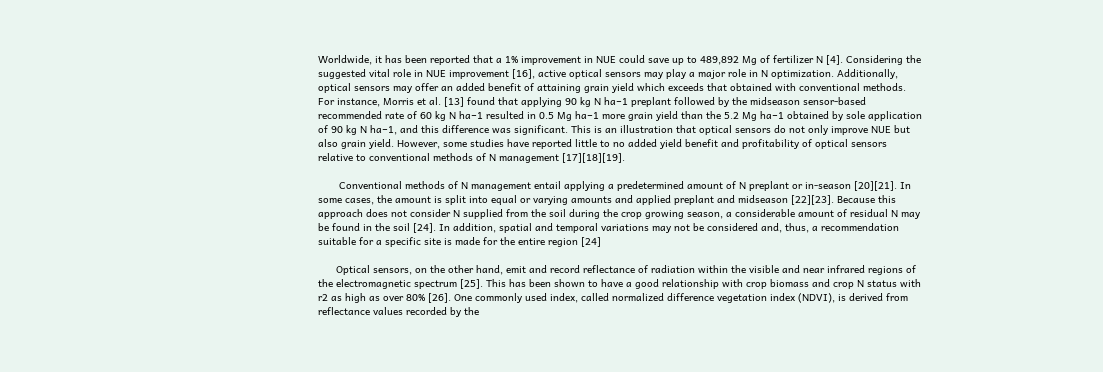Worldwide, it has been reported that a 1% improvement in NUE could save up to 489,892 Mg of fertilizer N [4]. Considering the suggested vital role in NUE improvement [16], active optical sensors may play a major role in N optimization. Additionally, optical sensors may offer an added benefit of attaining grain yield which exceeds that obtained with conventional methods. For instance, Morris et al. [13] found that applying 90 kg N ha−1 preplant followed by the midseason sensor-based recommended rate of 60 kg N ha−1 resulted in 0.5 Mg ha−1 more grain yield than the 5.2 Mg ha−1 obtained by sole application of 90 kg N ha−1, and this difference was significant. This is an illustration that optical sensors do not only improve NUE but also grain yield. However, some studies have reported little to no added yield benefit and profitability of optical sensors relative to conventional methods of N management [17][18][19].

       Conventional methods of N management entail applying a predetermined amount of N preplant or in-season [20][21]. In some cases, the amount is split into equal or varying amounts and applied preplant and midseason [22][23]. Because this approach does not consider N supplied from the soil during the crop growing season, a considerable amount of residual N may be found in the soil [24]. In addition, spatial and temporal variations may not be considered and, thus, a recommendation suitable for a specific site is made for the entire region [24]

      Optical sensors, on the other hand, emit and record reflectance of radiation within the visible and near infrared regions of the electromagnetic spectrum [25]. This has been shown to have a good relationship with crop biomass and crop N status with r2 as high as over 80% [26]. One commonly used index, called normalized difference vegetation index (NDVI), is derived from reflectance values recorded by the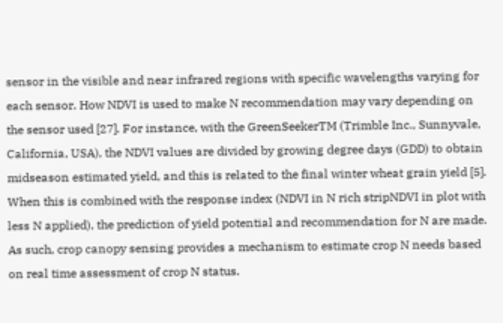sensor in the visible and near infrared regions with specific wavelengths varying for each sensor. How NDVI is used to make N recommendation may vary depending on the sensor used [27]. For instance, with the GreenSeekerTM (Trimble Inc., Sunnyvale, California, USA), the NDVI values are divided by growing degree days (GDD) to obtain midseason estimated yield, and this is related to the final winter wheat grain yield [5]. When this is combined with the response index (NDVI in N rich stripNDVI in plot with less N applied), the prediction of yield potential and recommendation for N are made. As such, crop canopy sensing provides a mechanism to estimate crop N needs based on real time assessment of crop N status.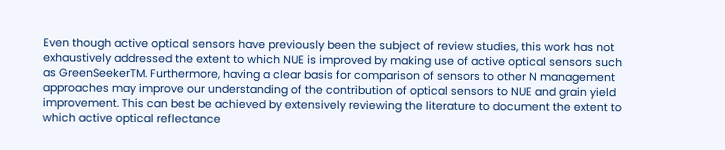Even though active optical sensors have previously been the subject of review studies, this work has not exhaustively addressed the extent to which NUE is improved by making use of active optical sensors such as GreenSeekerTM. Furthermore, having a clear basis for comparison of sensors to other N management approaches may improve our understanding of the contribution of optical sensors to NUE and grain yield improvement. This can best be achieved by extensively reviewing the literature to document the extent to which active optical reflectance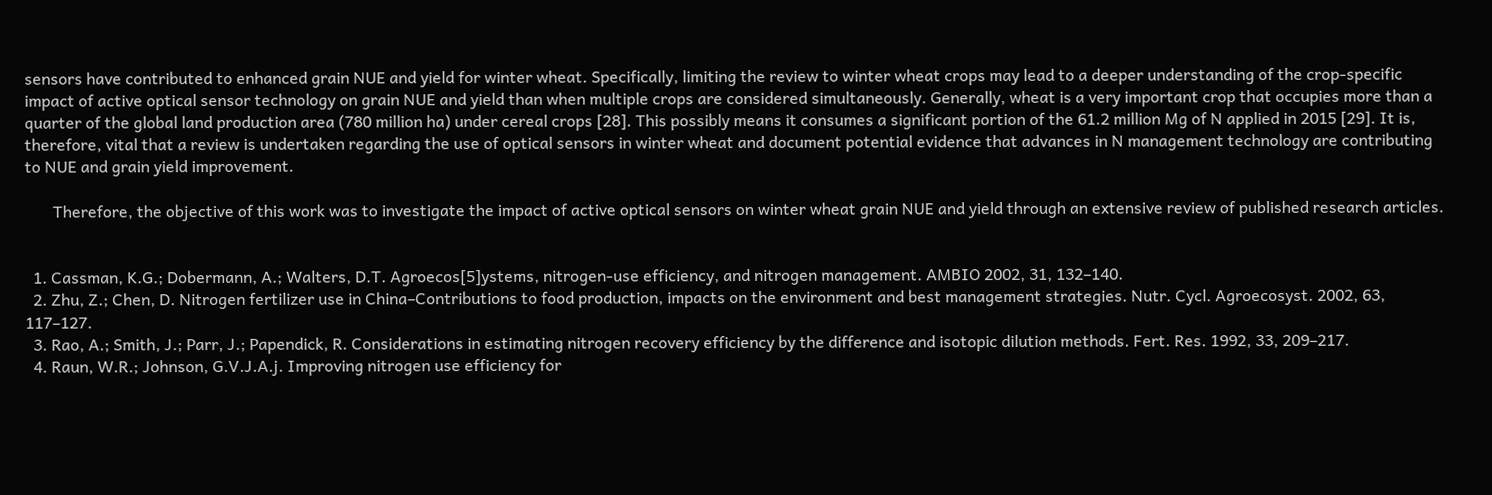sensors have contributed to enhanced grain NUE and yield for winter wheat. Specifically, limiting the review to winter wheat crops may lead to a deeper understanding of the crop-specific impact of active optical sensor technology on grain NUE and yield than when multiple crops are considered simultaneously. Generally, wheat is a very important crop that occupies more than a quarter of the global land production area (780 million ha) under cereal crops [28]. This possibly means it consumes a significant portion of the 61.2 million Mg of N applied in 2015 [29]. It is, therefore, vital that a review is undertaken regarding the use of optical sensors in winter wheat and document potential evidence that advances in N management technology are contributing to NUE and grain yield improvement.

       Therefore, the objective of this work was to investigate the impact of active optical sensors on winter wheat grain NUE and yield through an extensive review of published research articles.


  1. Cassman, K.G.; Dobermann, A.; Walters, D.T. Agroecos[5]ystems, nitrogen-use efficiency, and nitrogen management. AMBIO 2002, 31, 132–140.
  2. Zhu, Z.; Chen, D. Nitrogen fertilizer use in China–Contributions to food production, impacts on the environment and best management strategies. Nutr. Cycl. Agroecosyst. 2002, 63, 117–127.
  3. Rao, A.; Smith, J.; Parr, J.; Papendick, R. Considerations in estimating nitrogen recovery efficiency by the difference and isotopic dilution methods. Fert. Res. 1992, 33, 209–217.
  4. Raun, W.R.; Johnson, G.V.J.A.j. Improving nitrogen use efficiency for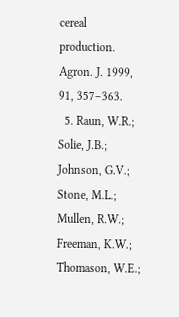cereal production. Agron. J. 1999, 91, 357–363.
  5. Raun, W.R.; Solie, J.B.; Johnson, G.V.; Stone, M.L.; Mullen, R.W.; Freeman, K.W.; Thomason, W.E.;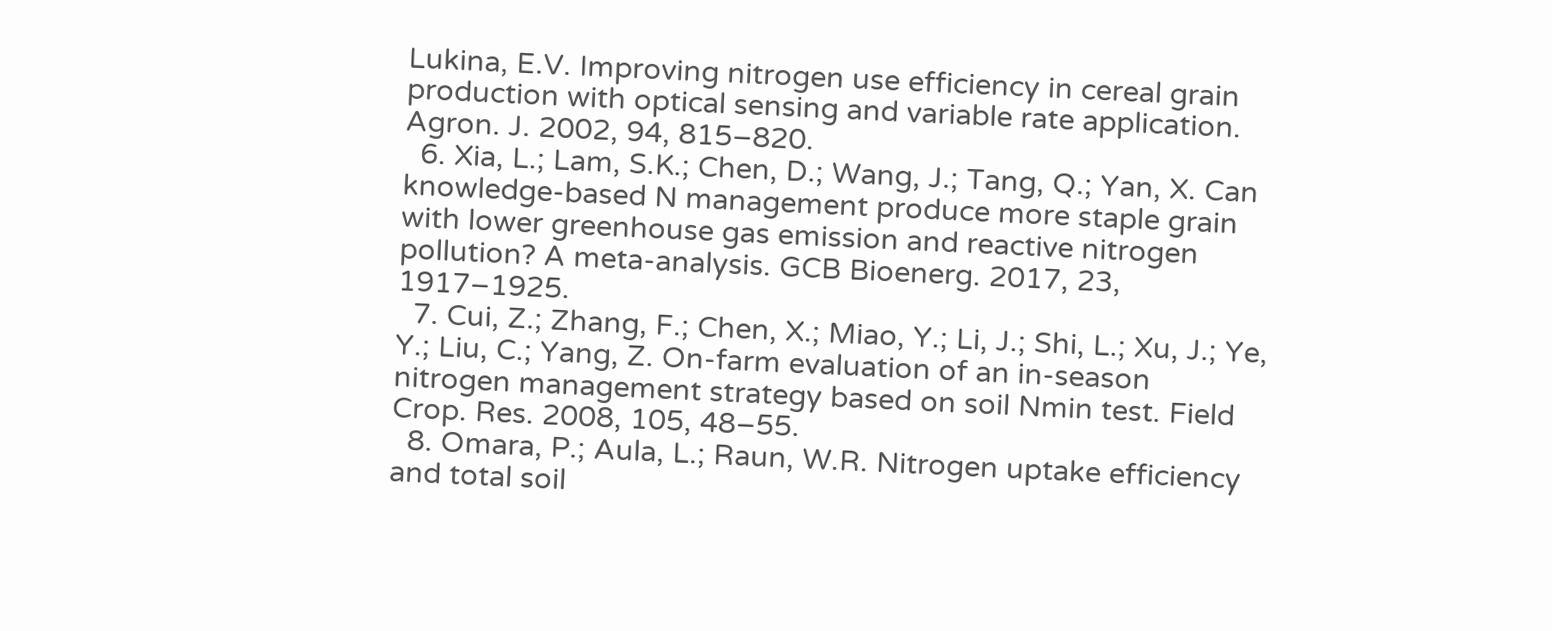Lukina, E.V. Improving nitrogen use efficiency in cereal grain production with optical sensing and variable rate application. Agron. J. 2002, 94, 815–820.
  6. Xia, L.; Lam, S.K.; Chen, D.; Wang, J.; Tang, Q.; Yan, X. Can knowledge‐based N management produce more staple grain with lower greenhouse gas emission and reactive nitrogen pollution? A meta‐analysis. GCB Bioenerg. 2017, 23, 1917–1925.
  7. Cui, Z.; Zhang, F.; Chen, X.; Miao, Y.; Li, J.; Shi, L.; Xu, J.; Ye, Y.; Liu, C.; Yang, Z. On-farm evaluation of an in-season nitrogen management strategy based on soil Nmin test. Field Crop. Res. 2008, 105, 48–55.
  8. Omara, P.; Aula, L.; Raun, W.R. Nitrogen uptake efficiency and total soil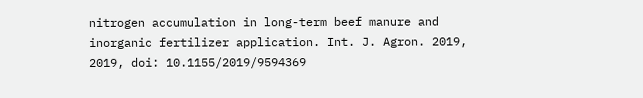nitrogen accumulation in long-term beef manure and inorganic fertilizer application. Int. J. Agron. 2019, 2019, doi: 10.1155/2019/9594369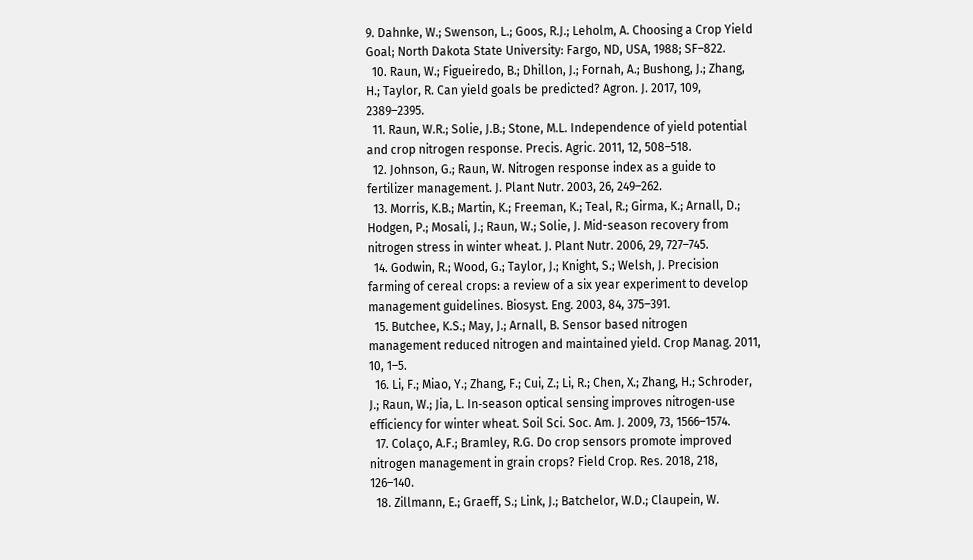9. Dahnke, W.; Swenson, L.; Goos, R.J.; Leholm, A. Choosing a Crop Yield Goal; North Dakota State University: Fargo, ND, USA, 1988; SF–822.
  10. Raun, W.; Figueiredo, B.; Dhillon, J.; Fornah, A.; Bushong, J.; Zhang, H.; Taylor, R. Can yield goals be predicted? Agron. J. 2017, 109, 2389–2395.
  11. Raun, W.R.; Solie, J.B.; Stone, M.L. Independence of yield potential and crop nitrogen response. Precis. Agric. 2011, 12, 508–518.
  12. Johnson, G.; Raun, W. Nitrogen response index as a guide to fertilizer management. J. Plant Nutr. 2003, 26, 249–262.
  13. Morris, K.B.; Martin, K.; Freeman, K.; Teal, R.; Girma, K.; Arnall, D.; Hodgen, P.; Mosali, J.; Raun, W.; Solie, J. Mid-season recovery from nitrogen stress in winter wheat. J. Plant Nutr. 2006, 29, 727–745.
  14. Godwin, R.; Wood, G.; Taylor, J.; Knight, S.; Welsh, J. Precision farming of cereal crops: a review of a six year experiment to develop management guidelines. Biosyst. Eng. 2003, 84, 375–391.
  15. Butchee, K.S.; May, J.; Arnall, B. Sensor based nitrogen management reduced nitrogen and maintained yield. Crop Manag. 2011, 10, 1–5.
  16. Li, F.; Miao, Y.; Zhang, F.; Cui, Z.; Li, R.; Chen, X.; Zhang, H.; Schroder, J.; Raun, W.; Jia, L. In‐season optical sensing improves nitrogen‐use efficiency for winter wheat. Soil Sci. Soc. Am. J. 2009, 73, 1566–1574.
  17. Colaço, A.F.; Bramley, R.G. Do crop sensors promote improved nitrogen management in grain crops? Field Crop. Res. 2018, 218, 126–140.
  18. Zillmann, E.; Graeff, S.; Link, J.; Batchelor, W.D.; Claupein, W.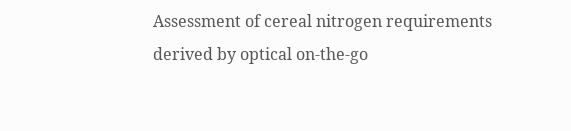Assessment of cereal nitrogen requirements derived by optical on‐the‐go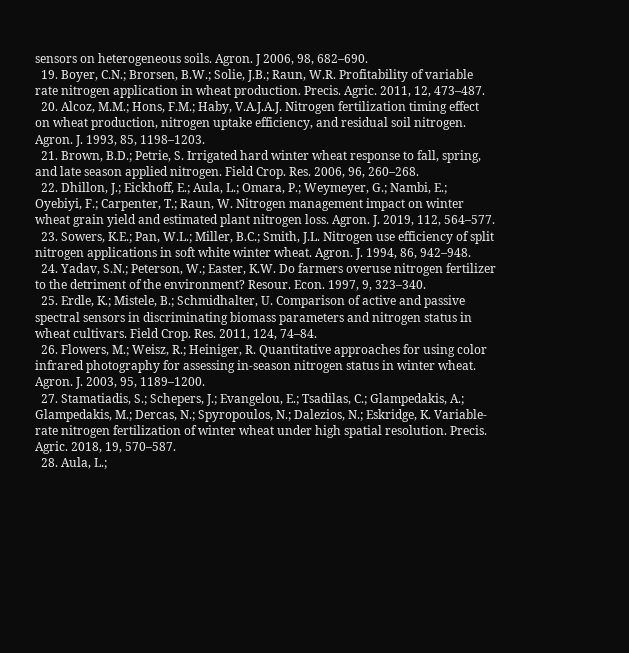sensors on heterogeneous soils. Agron. J 2006, 98, 682–690.
  19. Boyer, C.N.; Brorsen, B.W.; Solie, J.B.; Raun, W.R. Profitability of variable rate nitrogen application in wheat production. Precis. Agric. 2011, 12, 473–487.
  20. Alcoz, M.M.; Hons, F.M.; Haby, V.A.J.A.J. Nitrogen fertilization timing effect on wheat production, nitrogen uptake efficiency, and residual soil nitrogen. Agron. J. 1993, 85, 1198–1203.
  21. Brown, B.D.; Petrie, S. Irrigated hard winter wheat response to fall, spring, and late season applied nitrogen. Field Crop. Res. 2006, 96, 260–268.
  22. Dhillon, J.; Eickhoff, E.; Aula, L.; Omara, P.; Weymeyer, G.; Nambi, E.; Oyebiyi, F.; Carpenter, T.; Raun, W. Nitrogen management impact on winter wheat grain yield and estimated plant nitrogen loss. Agron. J. 2019, 112, 564–577.
  23. Sowers, K.E.; Pan, W.L.; Miller, B.C.; Smith, J.L. Nitrogen use efficiency of split nitrogen applications in soft white winter wheat. Agron. J. 1994, 86, 942–948.
  24. Yadav, S.N.; Peterson, W.; Easter, K.W. Do farmers overuse nitrogen fertilizer to the detriment of the environment? Resour. Econ. 1997, 9, 323–340.
  25. Erdle, K.; Mistele, B.; Schmidhalter, U. Comparison of active and passive spectral sensors in discriminating biomass parameters and nitrogen status in wheat cultivars. Field Crop. Res. 2011, 124, 74–84.
  26. Flowers, M.; Weisz, R.; Heiniger, R. Quantitative approaches for using color infrared photography for assessing in‐season nitrogen status in winter wheat. Agron. J. 2003, 95, 1189–1200.
  27. Stamatiadis, S.; Schepers, J.; Evangelou, E.; Tsadilas, C.; Glampedakis, A.; Glampedakis, M.; Dercas, N.; Spyropoulos, N.; Dalezios, N.; Eskridge, K. Variable-rate nitrogen fertilization of winter wheat under high spatial resolution. Precis. Agric. 2018, 19, 570–587.
  28. Aula, L.;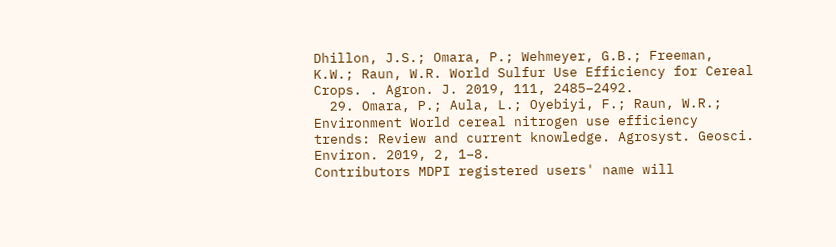Dhillon, J.S.; Omara, P.; Wehmeyer, G.B.; Freeman, K.W.; Raun, W.R. World Sulfur Use Efficiency for Cereal Crops. . Agron. J. 2019, 111, 2485–2492.
  29. Omara, P.; Aula, L.; Oyebiyi, F.; Raun, W.R.; Environment World cereal nitrogen use efficiency trends: Review and current knowledge. Agrosyst. Geosci. Environ. 2019, 2, 1–8.
Contributors MDPI registered users' name will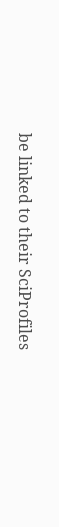be linked to their SciProfiles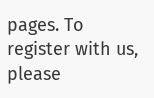pages. To register with us, please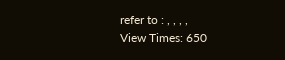refer to : , , , ,
View Times: 650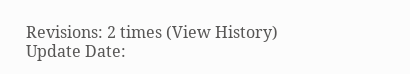Revisions: 2 times (View History)
Update Date: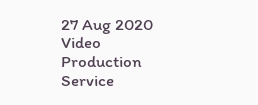27 Aug 2020
Video Production Service